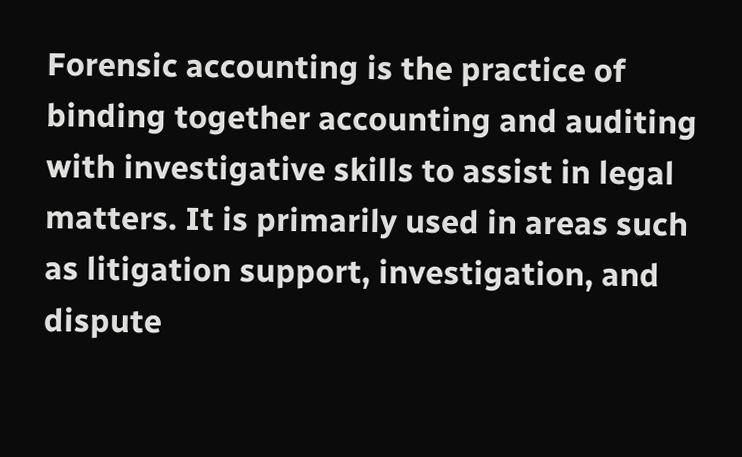Forensic accounting is the practice of binding together accounting and auditing with investigative skills to assist in legal matters. It is primarily used in areas such as litigation support, investigation, and dispute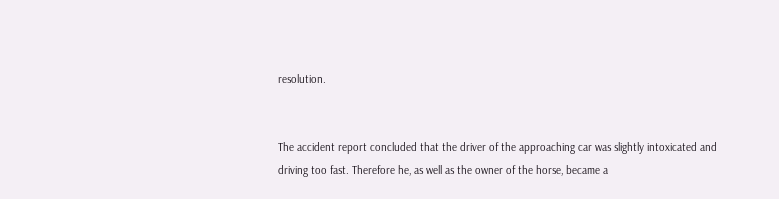resolution.


The accident report concluded that the driver of the approaching car was slightly intoxicated and driving too fast. Therefore he, as well as the owner of the horse, became a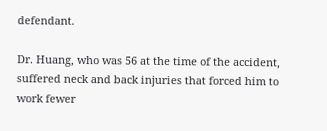defendant.

Dr. Huang, who was 56 at the time of the accident, suffered neck and back injuries that forced him to work fewer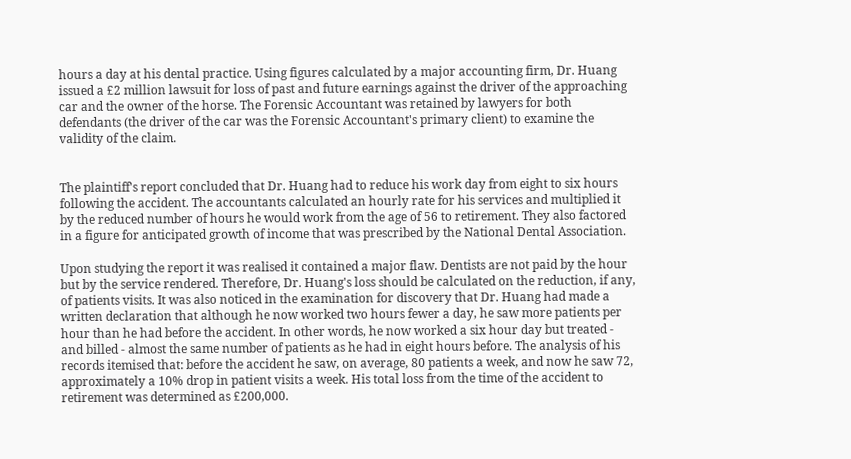hours a day at his dental practice. Using figures calculated by a major accounting firm, Dr. Huang issued a £2 million lawsuit for loss of past and future earnings against the driver of the approaching car and the owner of the horse. The Forensic Accountant was retained by lawyers for both defendants (the driver of the car was the Forensic Accountant's primary client) to examine the validity of the claim.


The plaintiff's report concluded that Dr. Huang had to reduce his work day from eight to six hours following the accident. The accountants calculated an hourly rate for his services and multiplied it by the reduced number of hours he would work from the age of 56 to retirement. They also factored in a figure for anticipated growth of income that was prescribed by the National Dental Association.

Upon studying the report it was realised it contained a major flaw. Dentists are not paid by the hour but by the service rendered. Therefore, Dr. Huang's loss should be calculated on the reduction, if any, of patients visits. It was also noticed in the examination for discovery that Dr. Huang had made a written declaration that although he now worked two hours fewer a day, he saw more patients per hour than he had before the accident. In other words, he now worked a six hour day but treated - and billed - almost the same number of patients as he had in eight hours before. The analysis of his records itemised that: before the accident he saw, on average, 80 patients a week, and now he saw 72, approximately a 10% drop in patient visits a week. His total loss from the time of the accident to retirement was determined as £200,000.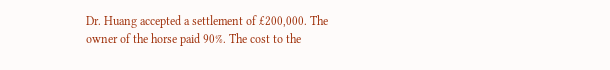Dr. Huang accepted a settlement of £200,000. The owner of the horse paid 90%. The cost to the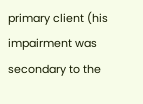primary client (his impairment was secondary to the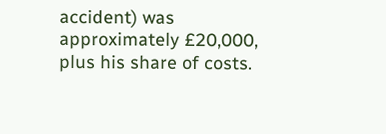accident) was approximately £20,000, plus his share of costs.